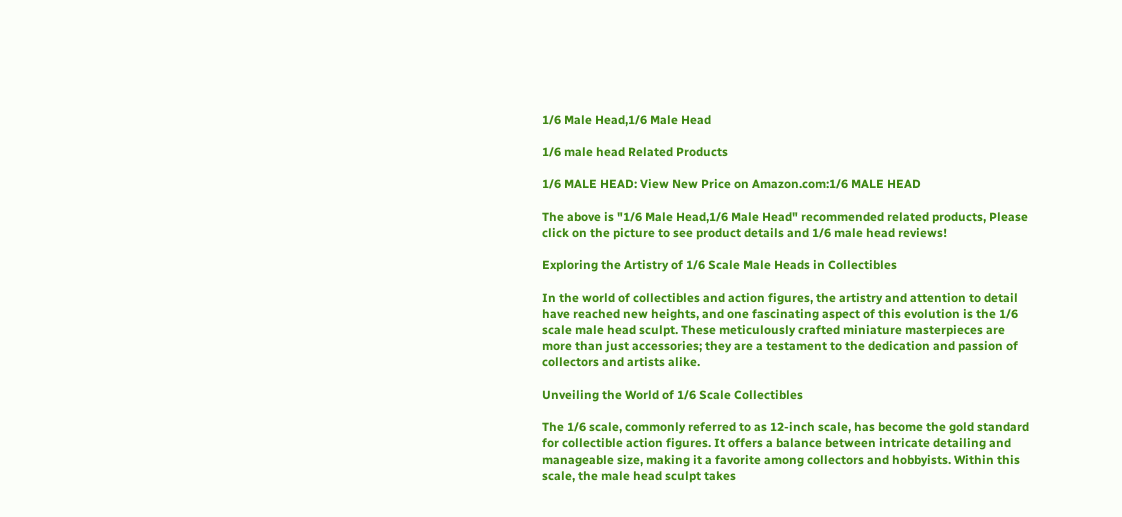1/6 Male Head,1/6 Male Head

1/6 male head Related Products

1/6 MALE HEAD: View New Price on Amazon.com:1/6 MALE HEAD

The above is "1/6 Male Head,1/6 Male Head" recommended related products, Please click on the picture to see product details and 1/6 male head reviews!

Exploring the Artistry of 1/6 Scale Male Heads in Collectibles

In the world of collectibles and action figures, the artistry and attention to detail have reached new heights, and one fascinating aspect of this evolution is the 1/6 scale male head sculpt. These meticulously crafted miniature masterpieces are more than just accessories; they are a testament to the dedication and passion of collectors and artists alike.

Unveiling the World of 1/6 Scale Collectibles

The 1/6 scale, commonly referred to as 12-inch scale, has become the gold standard for collectible action figures. It offers a balance between intricate detailing and manageable size, making it a favorite among collectors and hobbyists. Within this scale, the male head sculpt takes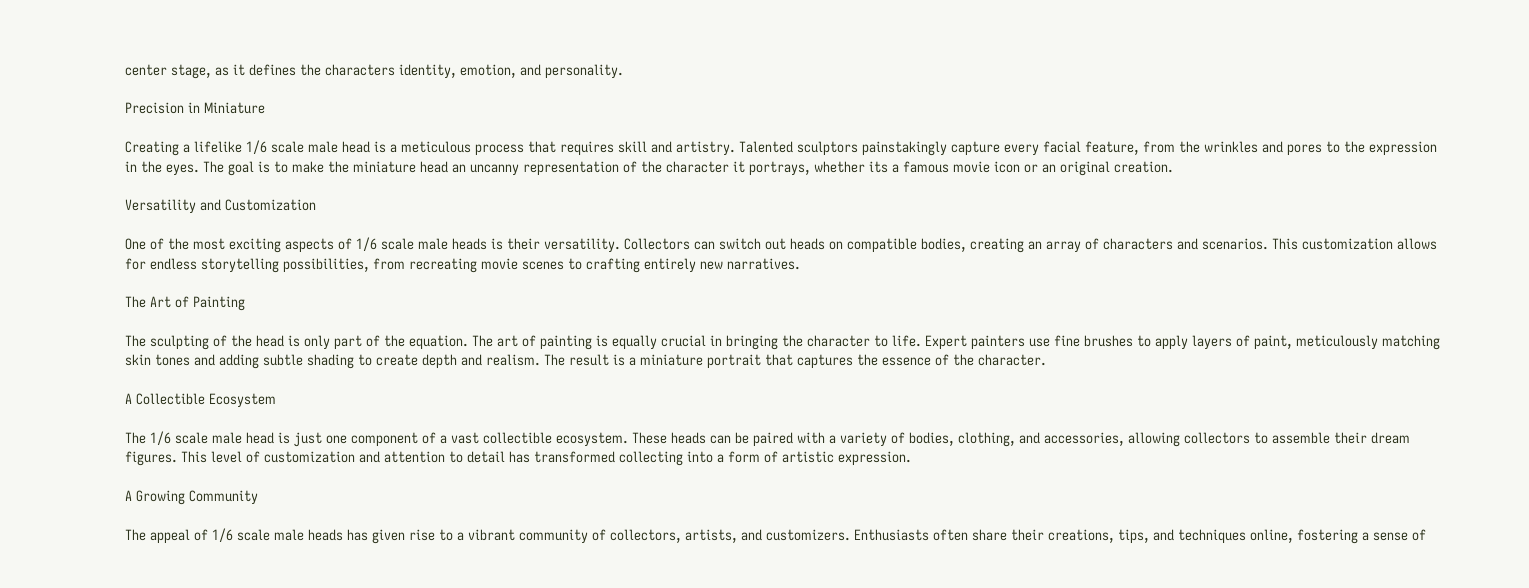center stage, as it defines the characters identity, emotion, and personality.

Precision in Miniature

Creating a lifelike 1/6 scale male head is a meticulous process that requires skill and artistry. Talented sculptors painstakingly capture every facial feature, from the wrinkles and pores to the expression in the eyes. The goal is to make the miniature head an uncanny representation of the character it portrays, whether its a famous movie icon or an original creation.

Versatility and Customization

One of the most exciting aspects of 1/6 scale male heads is their versatility. Collectors can switch out heads on compatible bodies, creating an array of characters and scenarios. This customization allows for endless storytelling possibilities, from recreating movie scenes to crafting entirely new narratives.

The Art of Painting

The sculpting of the head is only part of the equation. The art of painting is equally crucial in bringing the character to life. Expert painters use fine brushes to apply layers of paint, meticulously matching skin tones and adding subtle shading to create depth and realism. The result is a miniature portrait that captures the essence of the character.

A Collectible Ecosystem

The 1/6 scale male head is just one component of a vast collectible ecosystem. These heads can be paired with a variety of bodies, clothing, and accessories, allowing collectors to assemble their dream figures. This level of customization and attention to detail has transformed collecting into a form of artistic expression.

A Growing Community

The appeal of 1/6 scale male heads has given rise to a vibrant community of collectors, artists, and customizers. Enthusiasts often share their creations, tips, and techniques online, fostering a sense of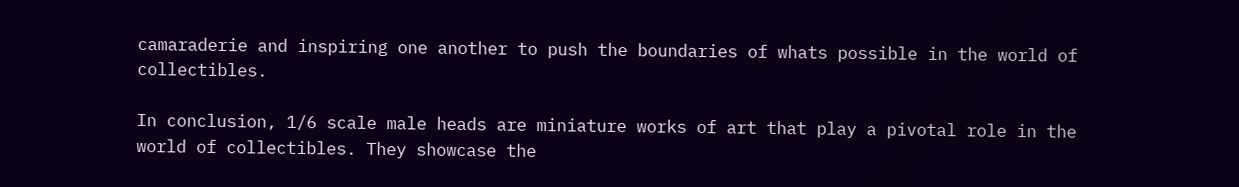camaraderie and inspiring one another to push the boundaries of whats possible in the world of collectibles.

In conclusion, 1/6 scale male heads are miniature works of art that play a pivotal role in the world of collectibles. They showcase the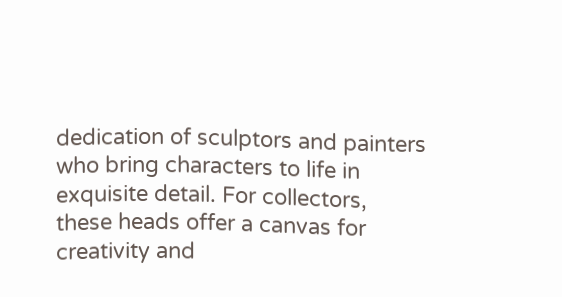dedication of sculptors and painters who bring characters to life in exquisite detail. For collectors, these heads offer a canvas for creativity and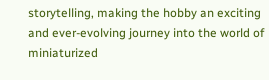storytelling, making the hobby an exciting and ever-evolving journey into the world of miniaturized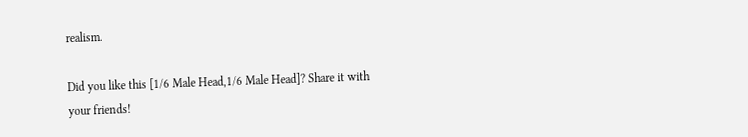realism.

Did you like this [1/6 Male Head,1/6 Male Head]? Share it with your friends!